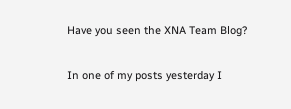Have you seen the XNA Team Blog?

In one of my posts yesterday I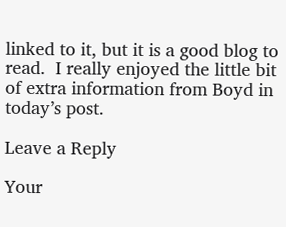linked to it, but it is a good blog to read.  I really enjoyed the little bit of extra information from Boyd in today’s post.

Leave a Reply

Your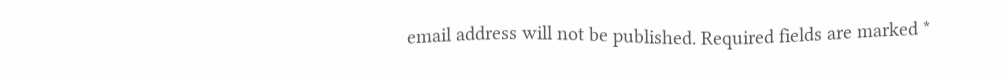email address will not be published. Required fields are marked *